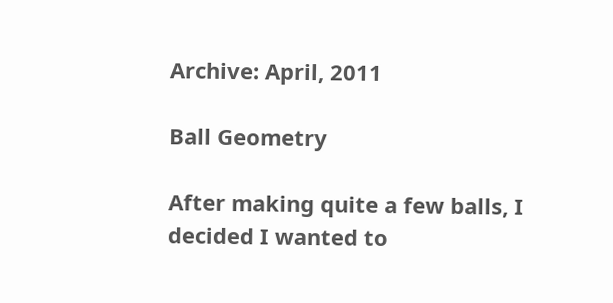Archive: April, 2011

Ball Geometry

After making quite a few balls, I decided I wanted to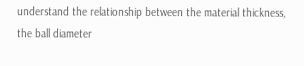understand the relationship between the material thickness, the ball diameter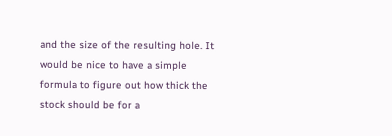and the size of the resulting hole. It would be nice to have a simple formula to figure out how thick the stock should be for a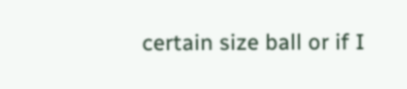certain size ball or if I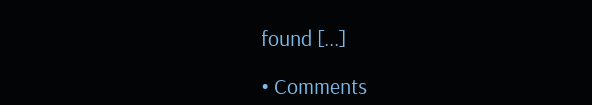found [...]

• Comments